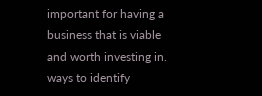important for having a business that is viable and worth investing in. ways to identify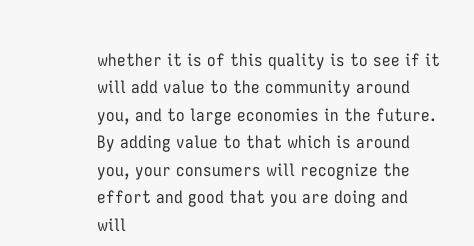whether it is of this quality is to see if it will add value to the community around you, and to large economies in the future.  By adding value to that which is around you, your consumers will recognize the effort and good that you are doing and will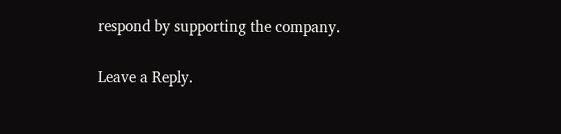respond by supporting the company.

Leave a Reply.